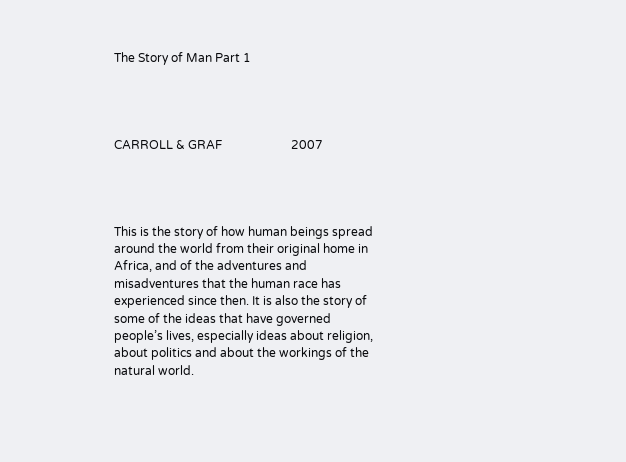The Story of Man Part 1




CARROLL & GRAF                       2007




This is the story of how human beings spread around the world from their original home in Africa, and of the adventures and misadventures that the human race has experienced since then. It is also the story of some of the ideas that have governed people’s lives, especially ideas about religion, about politics and about the workings of the natural world.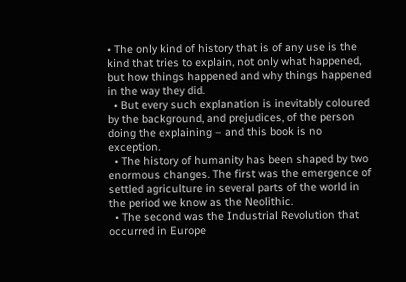• The only kind of history that is of any use is the kind that tries to explain, not only what happened, but how things happened and why things happened in the way they did.
  • But every such explanation is inevitably coloured by the background, and prejudices, of the person doing the explaining – and this book is no exception.
  • The history of humanity has been shaped by two enormous changes. The first was the emergence of settled agriculture in several parts of the world in the period we know as the Neolithic.
  • The second was the Industrial Revolution that occurred in Europe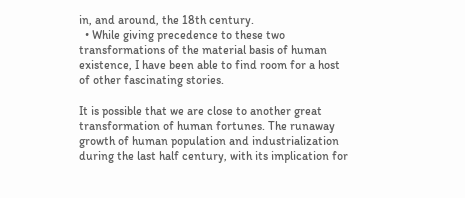in, and around, the 18th century.
  • While giving precedence to these two transformations of the material basis of human existence, I have been able to find room for a host of other fascinating stories.

It is possible that we are close to another great transformation of human fortunes. The runaway growth of human population and industrialization during the last half century, with its implication for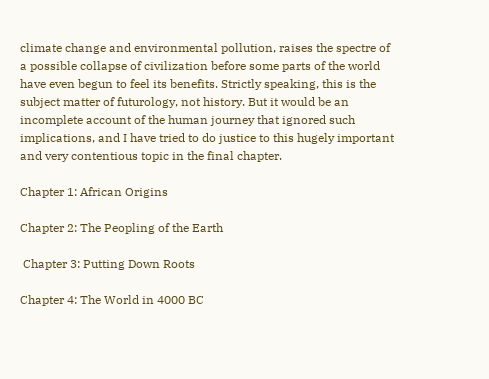climate change and environmental pollution, raises the spectre of a possible collapse of civilization before some parts of the world have even begun to feel its benefits. Strictly speaking, this is the subject matter of futurology, not history. But it would be an incomplete account of the human journey that ignored such implications, and I have tried to do justice to this hugely important and very contentious topic in the final chapter.

Chapter 1: African Origins

Chapter 2: The Peopling of the Earth

 Chapter 3: Putting Down Roots

Chapter 4: The World in 4000 BC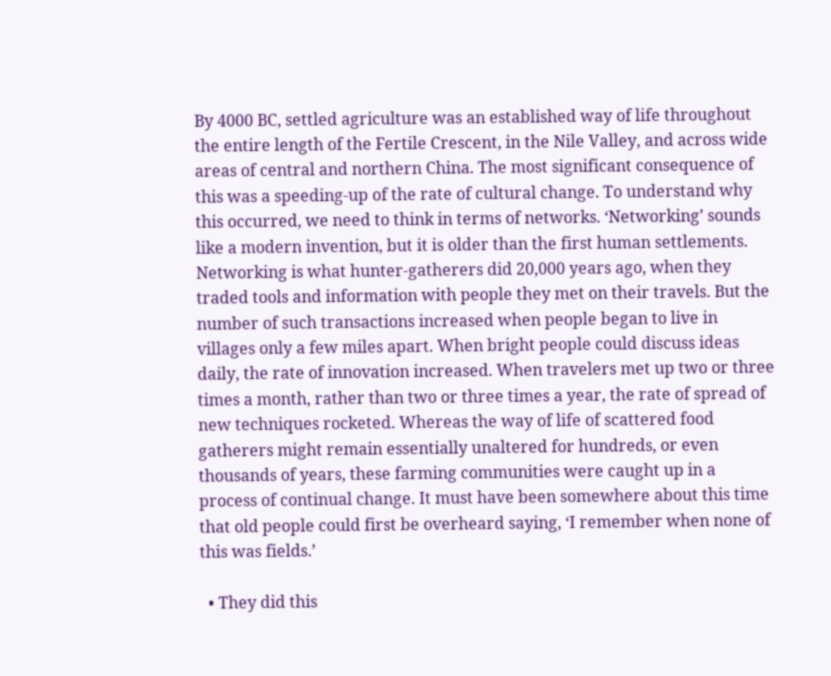By 4000 BC, settled agriculture was an established way of life throughout the entire length of the Fertile Crescent, in the Nile Valley, and across wide areas of central and northern China. The most significant consequence of this was a speeding-up of the rate of cultural change. To understand why this occurred, we need to think in terms of networks. ‘Networking’ sounds like a modern invention, but it is older than the first human settlements. Networking is what hunter-gatherers did 20,000 years ago, when they traded tools and information with people they met on their travels. But the number of such transactions increased when people began to live in villages only a few miles apart. When bright people could discuss ideas daily, the rate of innovation increased. When travelers met up two or three times a month, rather than two or three times a year, the rate of spread of new techniques rocketed. Whereas the way of life of scattered food gatherers might remain essentially unaltered for hundreds, or even thousands of years, these farming communities were caught up in a process of continual change. It must have been somewhere about this time that old people could first be overheard saying, ‘I remember when none of this was fields.’

  • They did this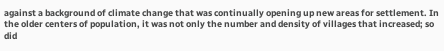against a background of climate change that was continually opening up new areas for settlement. In the older centers of population, it was not only the number and density of villages that increased; so did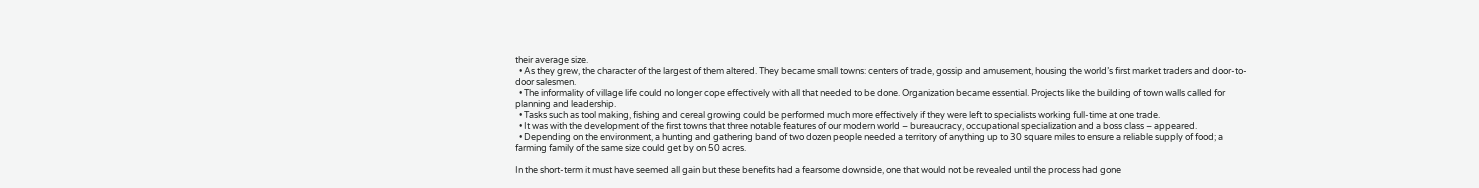their average size.
  • As they grew, the character of the largest of them altered. They became small towns: centers of trade, gossip and amusement, housing the world’s first market traders and door-to-door salesmen.
  • The informality of village life could no longer cope effectively with all that needed to be done. Organization became essential. Projects like the building of town walls called for planning and leadership.
  • Tasks such as tool making, fishing and cereal growing could be performed much more effectively if they were left to specialists working full-time at one trade.
  • It was with the development of the first towns that three notable features of our modern world – bureaucracy, occupational specialization and a boss class – appeared.
  • Depending on the environment, a hunting and gathering band of two dozen people needed a territory of anything up to 30 square miles to ensure a reliable supply of food; a farming family of the same size could get by on 50 acres.

In the short-term it must have seemed all gain but these benefits had a fearsome downside, one that would not be revealed until the process had gone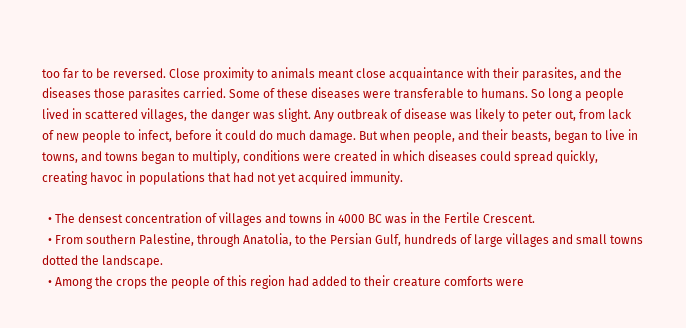too far to be reversed. Close proximity to animals meant close acquaintance with their parasites, and the diseases those parasites carried. Some of these diseases were transferable to humans. So long a people lived in scattered villages, the danger was slight. Any outbreak of disease was likely to peter out, from lack of new people to infect, before it could do much damage. But when people, and their beasts, began to live in towns, and towns began to multiply, conditions were created in which diseases could spread quickly, creating havoc in populations that had not yet acquired immunity.

  • The densest concentration of villages and towns in 4000 BC was in the Fertile Crescent.
  • From southern Palestine, through Anatolia, to the Persian Gulf, hundreds of large villages and small towns dotted the landscape.
  • Among the crops the people of this region had added to their creature comforts were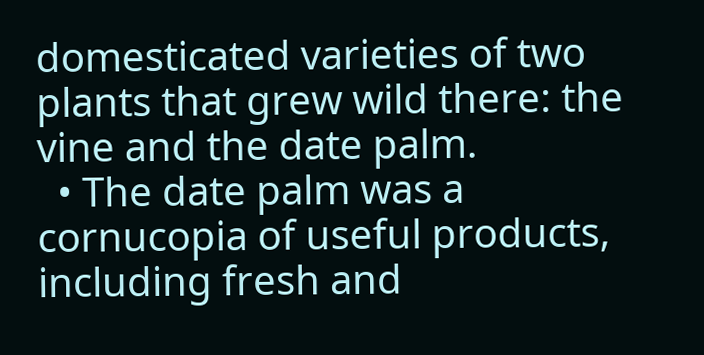domesticated varieties of two plants that grew wild there: the vine and the date palm.
  • The date palm was a cornucopia of useful products, including fresh and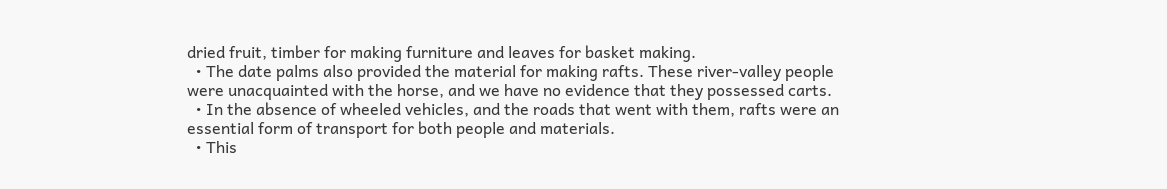dried fruit, timber for making furniture and leaves for basket making.
  • The date palms also provided the material for making rafts. These river-valley people were unacquainted with the horse, and we have no evidence that they possessed carts.
  • In the absence of wheeled vehicles, and the roads that went with them, rafts were an essential form of transport for both people and materials.
  • This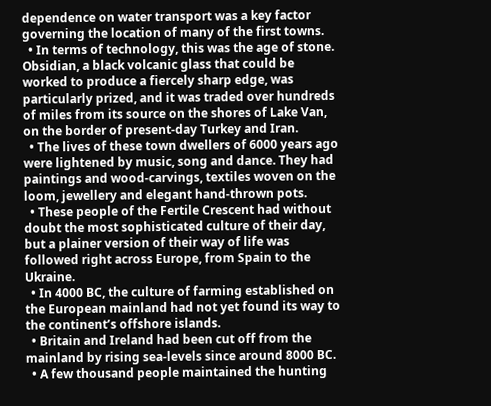dependence on water transport was a key factor governing the location of many of the first towns.
  • In terms of technology, this was the age of stone. Obsidian, a black volcanic glass that could be worked to produce a fiercely sharp edge, was particularly prized, and it was traded over hundreds of miles from its source on the shores of Lake Van, on the border of present-day Turkey and Iran.
  • The lives of these town dwellers of 6000 years ago were lightened by music, song and dance. They had paintings and wood-carvings, textiles woven on the loom, jewellery and elegant hand-thrown pots.
  • These people of the Fertile Crescent had without doubt the most sophisticated culture of their day, but a plainer version of their way of life was followed right across Europe, from Spain to the Ukraine.
  • In 4000 BC, the culture of farming established on the European mainland had not yet found its way to the continent’s offshore islands.
  • Britain and Ireland had been cut off from the mainland by rising sea-levels since around 8000 BC.
  • A few thousand people maintained the hunting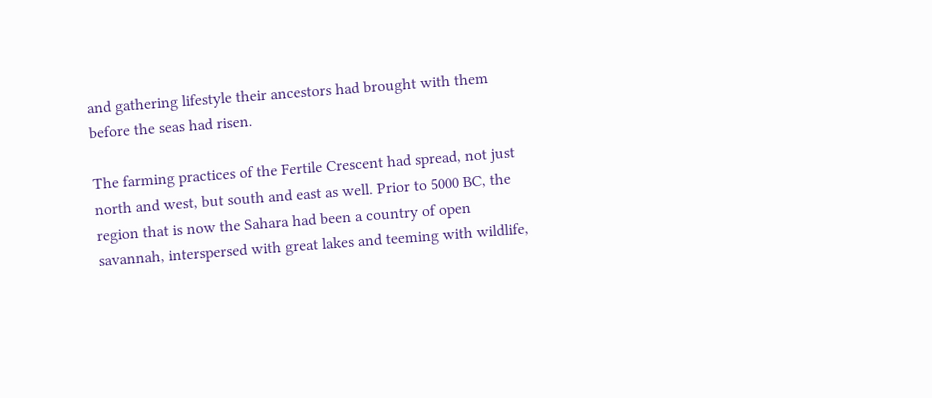and gathering lifestyle their ancestors had brought with them before the seas had risen.

The farming practices of the Fertile Crescent had spread, not just north and west, but south and east as well. Prior to 5000 BC, the region that is now the Sahara had been a country of open savannah, interspersed with great lakes and teeming with wildlife,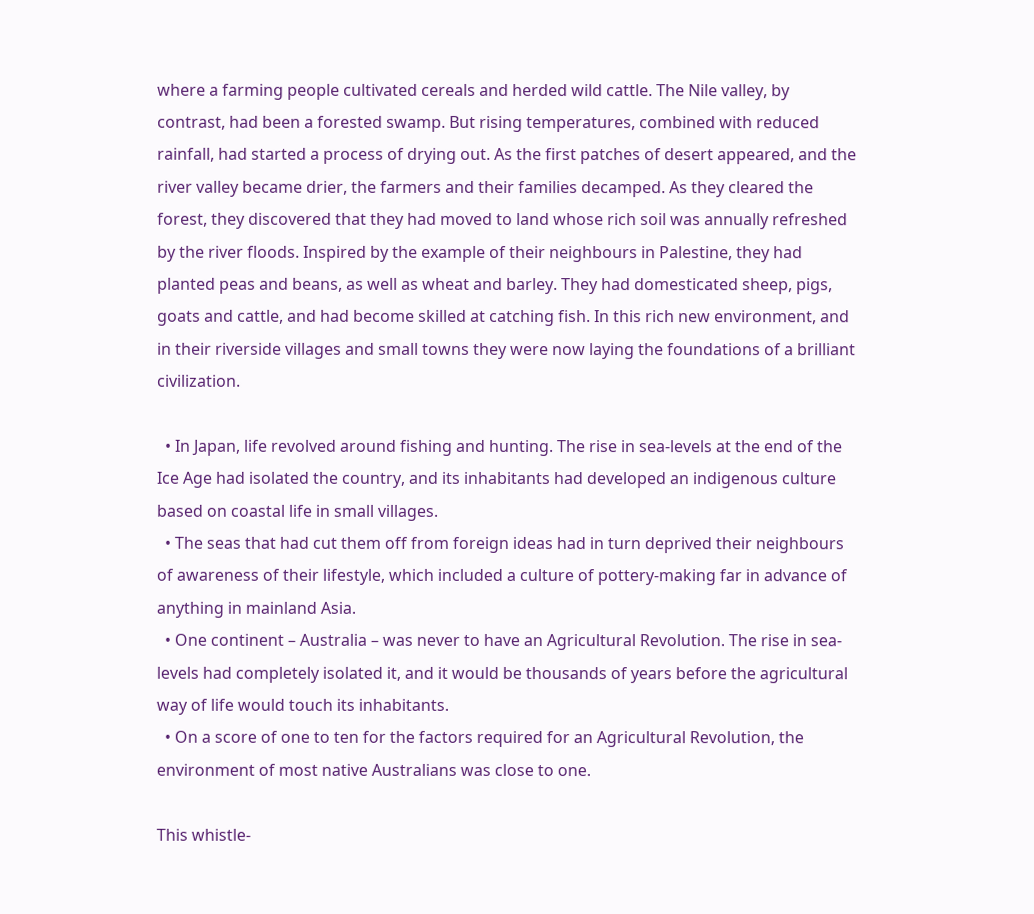where a farming people cultivated cereals and herded wild cattle. The Nile valley, by contrast, had been a forested swamp. But rising temperatures, combined with reduced rainfall, had started a process of drying out. As the first patches of desert appeared, and the river valley became drier, the farmers and their families decamped. As they cleared the forest, they discovered that they had moved to land whose rich soil was annually refreshed by the river floods. Inspired by the example of their neighbours in Palestine, they had planted peas and beans, as well as wheat and barley. They had domesticated sheep, pigs, goats and cattle, and had become skilled at catching fish. In this rich new environment, and in their riverside villages and small towns they were now laying the foundations of a brilliant civilization.

  • In Japan, life revolved around fishing and hunting. The rise in sea-levels at the end of the Ice Age had isolated the country, and its inhabitants had developed an indigenous culture based on coastal life in small villages.
  • The seas that had cut them off from foreign ideas had in turn deprived their neighbours of awareness of their lifestyle, which included a culture of pottery-making far in advance of anything in mainland Asia.
  • One continent – Australia – was never to have an Agricultural Revolution. The rise in sea-levels had completely isolated it, and it would be thousands of years before the agricultural way of life would touch its inhabitants.
  • On a score of one to ten for the factors required for an Agricultural Revolution, the environment of most native Australians was close to one.

This whistle-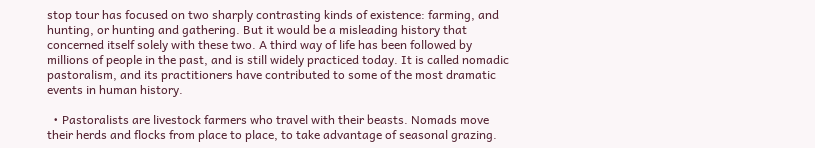stop tour has focused on two sharply contrasting kinds of existence: farming, and hunting, or hunting and gathering. But it would be a misleading history that concerned itself solely with these two. A third way of life has been followed by millions of people in the past, and is still widely practiced today. It is called nomadic pastoralism, and its practitioners have contributed to some of the most dramatic events in human history.

  • Pastoralists are livestock farmers who travel with their beasts. Nomads move their herds and flocks from place to place, to take advantage of seasonal grazing.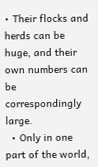• Their flocks and herds can be huge, and their own numbers can be correspondingly large.
  • Only in one part of the world,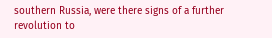southern Russia, were there signs of a further revolution to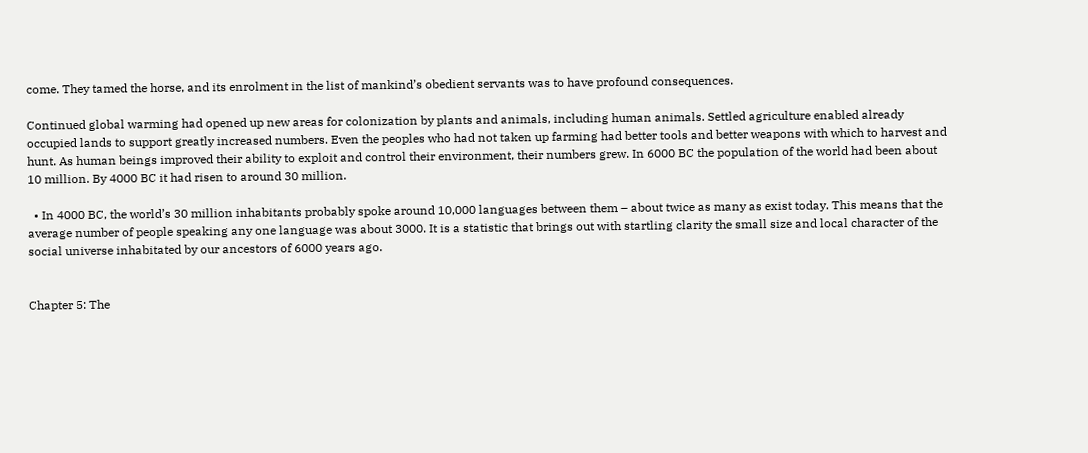come. They tamed the horse, and its enrolment in the list of mankind’s obedient servants was to have profound consequences.

Continued global warming had opened up new areas for colonization by plants and animals, including human animals. Settled agriculture enabled already occupied lands to support greatly increased numbers. Even the peoples who had not taken up farming had better tools and better weapons with which to harvest and hunt. As human beings improved their ability to exploit and control their environment, their numbers grew. In 6000 BC the population of the world had been about 10 million. By 4000 BC it had risen to around 30 million.

  • In 4000 BC, the world’s 30 million inhabitants probably spoke around 10,000 languages between them – about twice as many as exist today. This means that the average number of people speaking any one language was about 3000. It is a statistic that brings out with startling clarity the small size and local character of the social universe inhabitated by our ancestors of 6000 years ago.


Chapter 5: The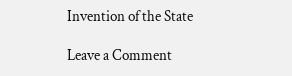Invention of the State

Leave a Comment